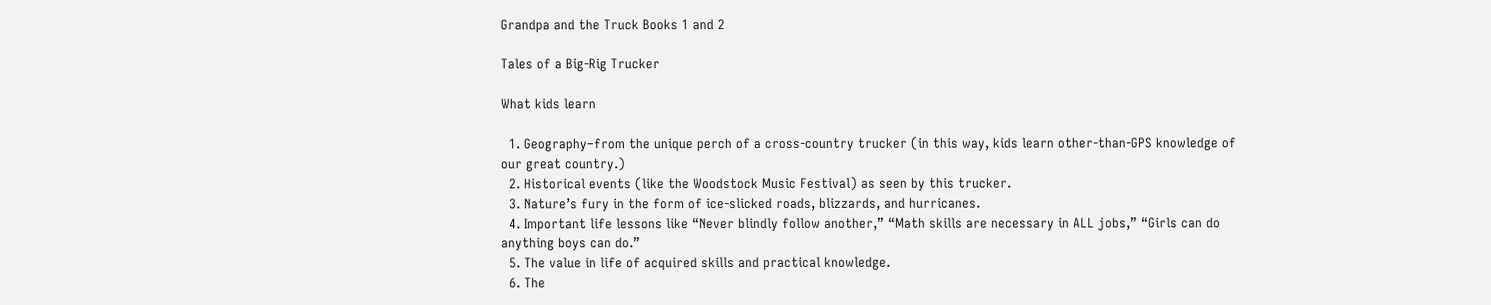Grandpa and the Truck Books 1 and 2

Tales of a Big-Rig Trucker

What kids learn

  1. Geography–from the unique perch of a cross-country trucker (in this way, kids learn other-than-GPS knowledge of our great country.)
  2. Historical events (like the Woodstock Music Festival) as seen by this trucker.
  3. Nature’s fury in the form of ice-slicked roads, blizzards, and hurricanes.
  4. Important life lessons like “Never blindly follow another,” “Math skills are necessary in ALL jobs,” “Girls can do anything boys can do.”
  5. The value in life of acquired skills and practical knowledge.
  6. The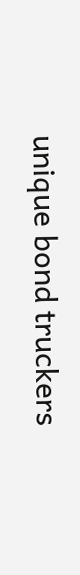unique bond truckers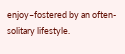enjoy–fostered by an often-solitary lifestyle.